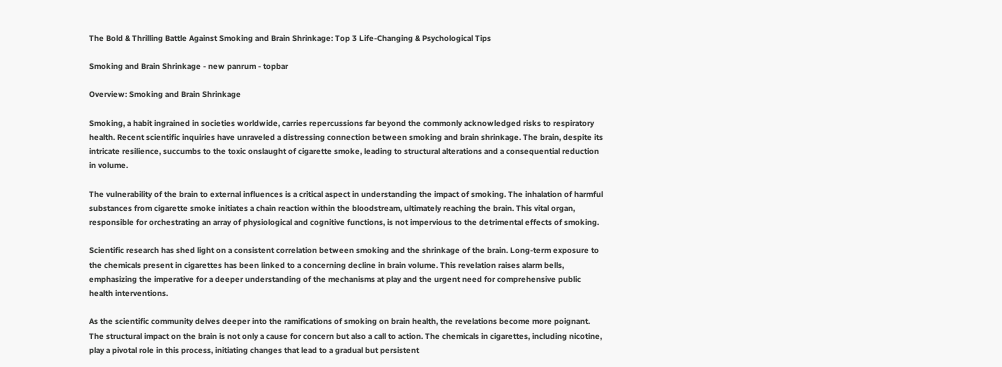The Bold & Thrilling Battle Against Smoking and Brain Shrinkage: Top 3 Life-Changing & Psychological Tips

Smoking and Brain Shrinkage - new panrum - topbar

Overview: Smoking and Brain Shrinkage

Smoking, a habit ingrained in societies worldwide, carries repercussions far beyond the commonly acknowledged risks to respiratory health. Recent scientific inquiries have unraveled a distressing connection between smoking and brain shrinkage. The brain, despite its intricate resilience, succumbs to the toxic onslaught of cigarette smoke, leading to structural alterations and a consequential reduction in volume.

The vulnerability of the brain to external influences is a critical aspect in understanding the impact of smoking. The inhalation of harmful substances from cigarette smoke initiates a chain reaction within the bloodstream, ultimately reaching the brain. This vital organ, responsible for orchestrating an array of physiological and cognitive functions, is not impervious to the detrimental effects of smoking.

Scientific research has shed light on a consistent correlation between smoking and the shrinkage of the brain. Long-term exposure to the chemicals present in cigarettes has been linked to a concerning decline in brain volume. This revelation raises alarm bells, emphasizing the imperative for a deeper understanding of the mechanisms at play and the urgent need for comprehensive public health interventions.

As the scientific community delves deeper into the ramifications of smoking on brain health, the revelations become more poignant. The structural impact on the brain is not only a cause for concern but also a call to action. The chemicals in cigarettes, including nicotine, play a pivotal role in this process, initiating changes that lead to a gradual but persistent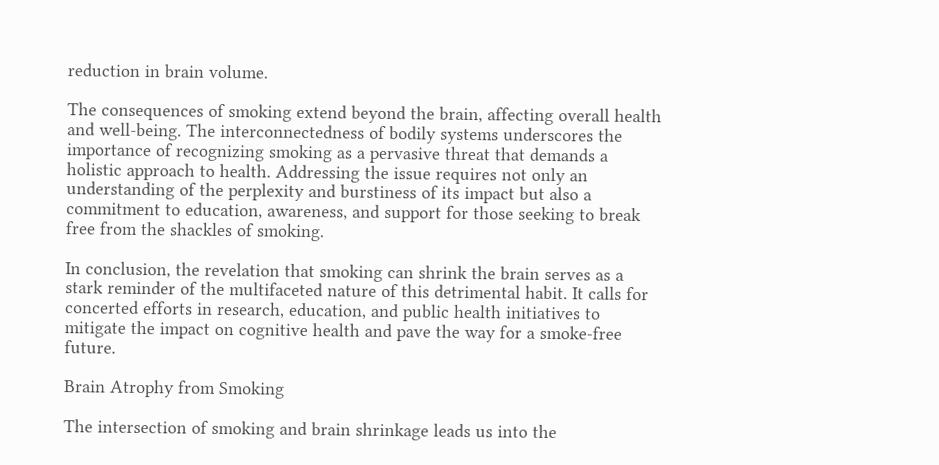reduction in brain volume.

The consequences of smoking extend beyond the brain, affecting overall health and well-being. The interconnectedness of bodily systems underscores the importance of recognizing smoking as a pervasive threat that demands a holistic approach to health. Addressing the issue requires not only an understanding of the perplexity and burstiness of its impact but also a commitment to education, awareness, and support for those seeking to break free from the shackles of smoking.

In conclusion, the revelation that smoking can shrink the brain serves as a stark reminder of the multifaceted nature of this detrimental habit. It calls for concerted efforts in research, education, and public health initiatives to mitigate the impact on cognitive health and pave the way for a smoke-free future.

Brain Atrophy from Smoking

The intersection of smoking and brain shrinkage leads us into the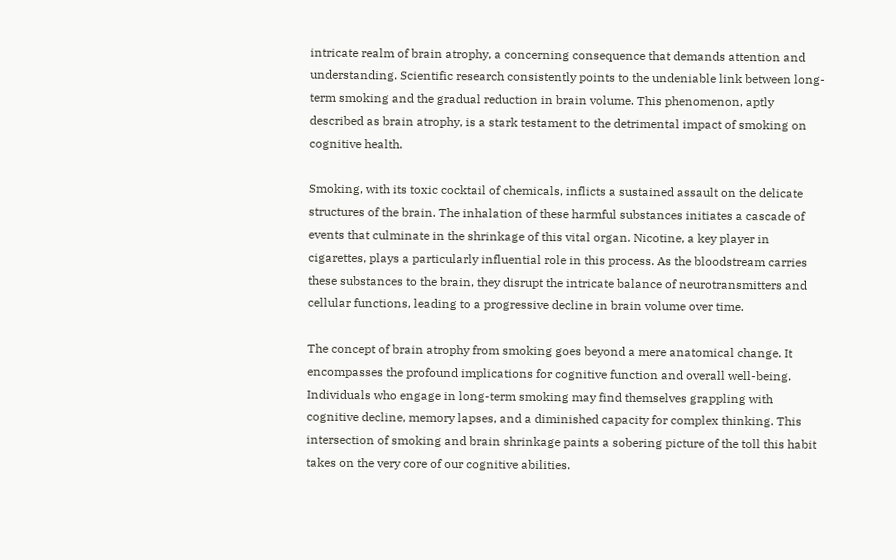intricate realm of brain atrophy, a concerning consequence that demands attention and understanding. Scientific research consistently points to the undeniable link between long-term smoking and the gradual reduction in brain volume. This phenomenon, aptly described as brain atrophy, is a stark testament to the detrimental impact of smoking on cognitive health.

Smoking, with its toxic cocktail of chemicals, inflicts a sustained assault on the delicate structures of the brain. The inhalation of these harmful substances initiates a cascade of events that culminate in the shrinkage of this vital organ. Nicotine, a key player in cigarettes, plays a particularly influential role in this process. As the bloodstream carries these substances to the brain, they disrupt the intricate balance of neurotransmitters and cellular functions, leading to a progressive decline in brain volume over time.

The concept of brain atrophy from smoking goes beyond a mere anatomical change. It encompasses the profound implications for cognitive function and overall well-being. Individuals who engage in long-term smoking may find themselves grappling with cognitive decline, memory lapses, and a diminished capacity for complex thinking. This intersection of smoking and brain shrinkage paints a sobering picture of the toll this habit takes on the very core of our cognitive abilities.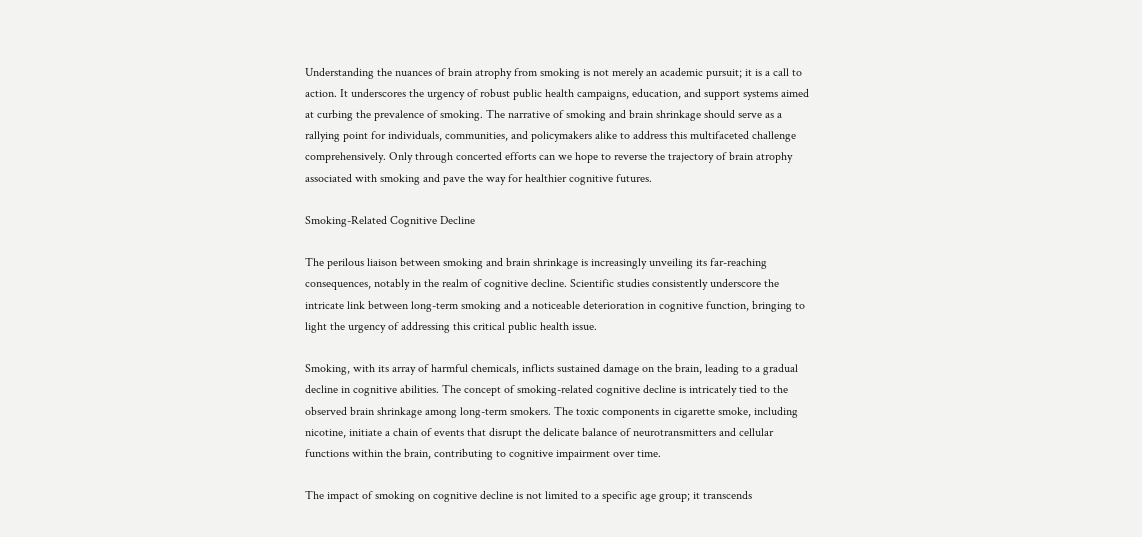Understanding the nuances of brain atrophy from smoking is not merely an academic pursuit; it is a call to action. It underscores the urgency of robust public health campaigns, education, and support systems aimed at curbing the prevalence of smoking. The narrative of smoking and brain shrinkage should serve as a rallying point for individuals, communities, and policymakers alike to address this multifaceted challenge comprehensively. Only through concerted efforts can we hope to reverse the trajectory of brain atrophy associated with smoking and pave the way for healthier cognitive futures.

Smoking-Related Cognitive Decline

The perilous liaison between smoking and brain shrinkage is increasingly unveiling its far-reaching consequences, notably in the realm of cognitive decline. Scientific studies consistently underscore the intricate link between long-term smoking and a noticeable deterioration in cognitive function, bringing to light the urgency of addressing this critical public health issue.

Smoking, with its array of harmful chemicals, inflicts sustained damage on the brain, leading to a gradual decline in cognitive abilities. The concept of smoking-related cognitive decline is intricately tied to the observed brain shrinkage among long-term smokers. The toxic components in cigarette smoke, including nicotine, initiate a chain of events that disrupt the delicate balance of neurotransmitters and cellular functions within the brain, contributing to cognitive impairment over time.

The impact of smoking on cognitive decline is not limited to a specific age group; it transcends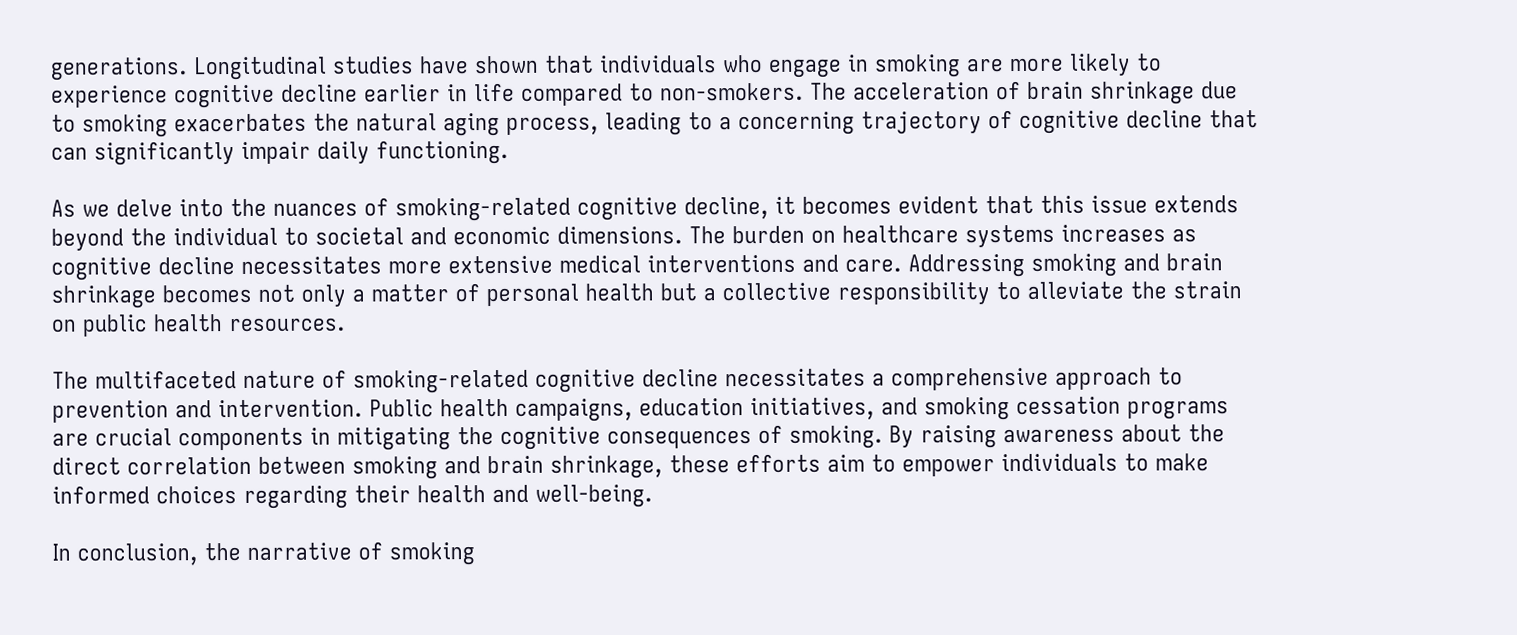generations. Longitudinal studies have shown that individuals who engage in smoking are more likely to experience cognitive decline earlier in life compared to non-smokers. The acceleration of brain shrinkage due to smoking exacerbates the natural aging process, leading to a concerning trajectory of cognitive decline that can significantly impair daily functioning.

As we delve into the nuances of smoking-related cognitive decline, it becomes evident that this issue extends beyond the individual to societal and economic dimensions. The burden on healthcare systems increases as cognitive decline necessitates more extensive medical interventions and care. Addressing smoking and brain shrinkage becomes not only a matter of personal health but a collective responsibility to alleviate the strain on public health resources.

The multifaceted nature of smoking-related cognitive decline necessitates a comprehensive approach to prevention and intervention. Public health campaigns, education initiatives, and smoking cessation programs are crucial components in mitigating the cognitive consequences of smoking. By raising awareness about the direct correlation between smoking and brain shrinkage, these efforts aim to empower individuals to make informed choices regarding their health and well-being.

In conclusion, the narrative of smoking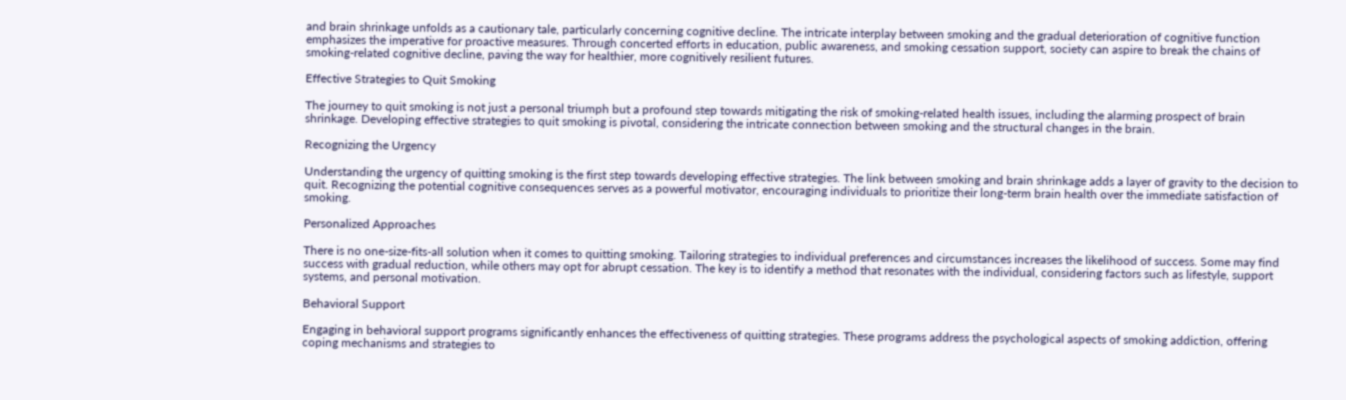and brain shrinkage unfolds as a cautionary tale, particularly concerning cognitive decline. The intricate interplay between smoking and the gradual deterioration of cognitive function emphasizes the imperative for proactive measures. Through concerted efforts in education, public awareness, and smoking cessation support, society can aspire to break the chains of smoking-related cognitive decline, paving the way for healthier, more cognitively resilient futures.

Effective Strategies to Quit Smoking

The journey to quit smoking is not just a personal triumph but a profound step towards mitigating the risk of smoking-related health issues, including the alarming prospect of brain shrinkage. Developing effective strategies to quit smoking is pivotal, considering the intricate connection between smoking and the structural changes in the brain.

Recognizing the Urgency

Understanding the urgency of quitting smoking is the first step towards developing effective strategies. The link between smoking and brain shrinkage adds a layer of gravity to the decision to quit. Recognizing the potential cognitive consequences serves as a powerful motivator, encouraging individuals to prioritize their long-term brain health over the immediate satisfaction of smoking.

Personalized Approaches

There is no one-size-fits-all solution when it comes to quitting smoking. Tailoring strategies to individual preferences and circumstances increases the likelihood of success. Some may find success with gradual reduction, while others may opt for abrupt cessation. The key is to identify a method that resonates with the individual, considering factors such as lifestyle, support systems, and personal motivation.

Behavioral Support

Engaging in behavioral support programs significantly enhances the effectiveness of quitting strategies. These programs address the psychological aspects of smoking addiction, offering coping mechanisms and strategies to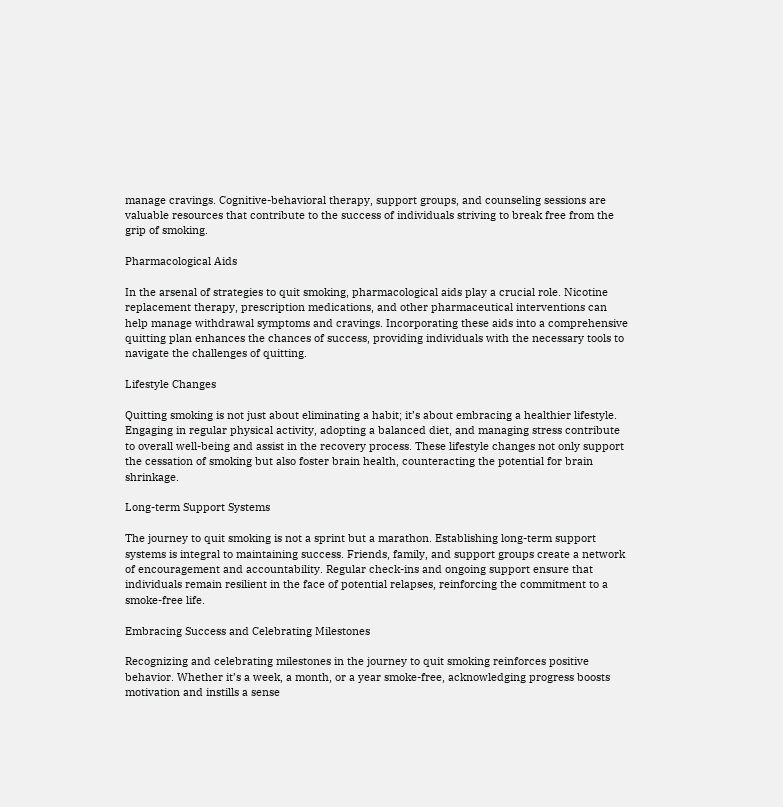manage cravings. Cognitive-behavioral therapy, support groups, and counseling sessions are valuable resources that contribute to the success of individuals striving to break free from the grip of smoking.

Pharmacological Aids

In the arsenal of strategies to quit smoking, pharmacological aids play a crucial role. Nicotine replacement therapy, prescription medications, and other pharmaceutical interventions can help manage withdrawal symptoms and cravings. Incorporating these aids into a comprehensive quitting plan enhances the chances of success, providing individuals with the necessary tools to navigate the challenges of quitting.

Lifestyle Changes

Quitting smoking is not just about eliminating a habit; it’s about embracing a healthier lifestyle. Engaging in regular physical activity, adopting a balanced diet, and managing stress contribute to overall well-being and assist in the recovery process. These lifestyle changes not only support the cessation of smoking but also foster brain health, counteracting the potential for brain shrinkage.

Long-term Support Systems

The journey to quit smoking is not a sprint but a marathon. Establishing long-term support systems is integral to maintaining success. Friends, family, and support groups create a network of encouragement and accountability. Regular check-ins and ongoing support ensure that individuals remain resilient in the face of potential relapses, reinforcing the commitment to a smoke-free life.

Embracing Success and Celebrating Milestones

Recognizing and celebrating milestones in the journey to quit smoking reinforces positive behavior. Whether it’s a week, a month, or a year smoke-free, acknowledging progress boosts motivation and instills a sense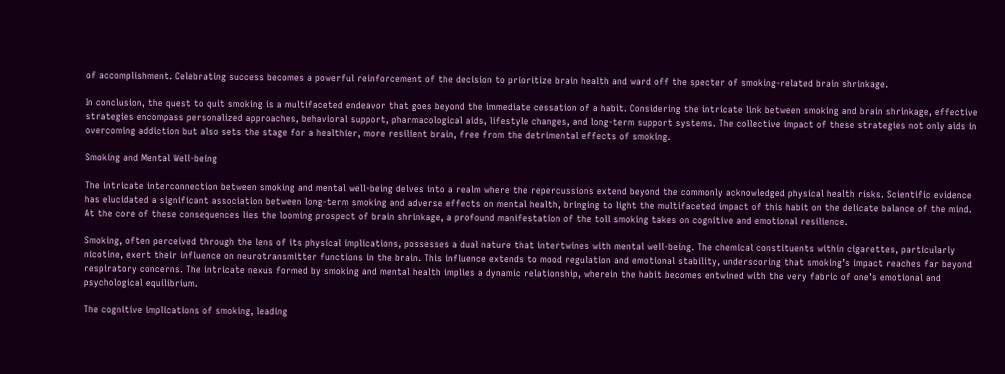of accomplishment. Celebrating success becomes a powerful reinforcement of the decision to prioritize brain health and ward off the specter of smoking-related brain shrinkage.

In conclusion, the quest to quit smoking is a multifaceted endeavor that goes beyond the immediate cessation of a habit. Considering the intricate link between smoking and brain shrinkage, effective strategies encompass personalized approaches, behavioral support, pharmacological aids, lifestyle changes, and long-term support systems. The collective impact of these strategies not only aids in overcoming addiction but also sets the stage for a healthier, more resilient brain, free from the detrimental effects of smoking.

Smoking and Mental Well-being

The intricate interconnection between smoking and mental well-being delves into a realm where the repercussions extend beyond the commonly acknowledged physical health risks. Scientific evidence has elucidated a significant association between long-term smoking and adverse effects on mental health, bringing to light the multifaceted impact of this habit on the delicate balance of the mind. At the core of these consequences lies the looming prospect of brain shrinkage, a profound manifestation of the toll smoking takes on cognitive and emotional resilience.

Smoking, often perceived through the lens of its physical implications, possesses a dual nature that intertwines with mental well-being. The chemical constituents within cigarettes, particularly nicotine, exert their influence on neurotransmitter functions in the brain. This influence extends to mood regulation and emotional stability, underscoring that smoking’s impact reaches far beyond respiratory concerns. The intricate nexus formed by smoking and mental health implies a dynamic relationship, wherein the habit becomes entwined with the very fabric of one’s emotional and psychological equilibrium.

The cognitive implications of smoking, leading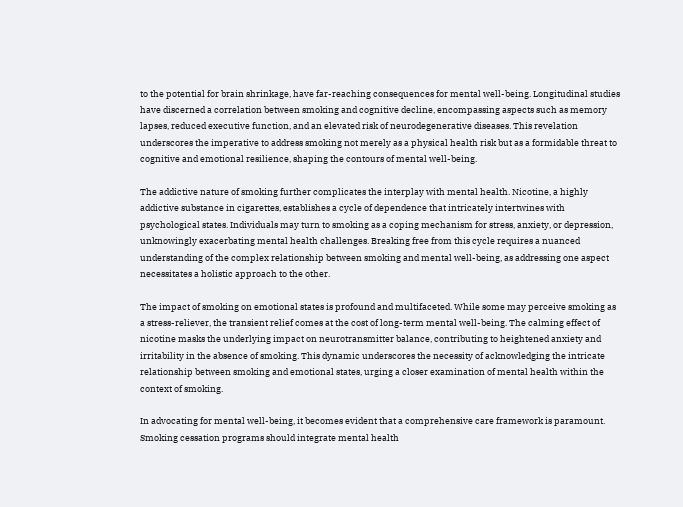to the potential for brain shrinkage, have far-reaching consequences for mental well-being. Longitudinal studies have discerned a correlation between smoking and cognitive decline, encompassing aspects such as memory lapses, reduced executive function, and an elevated risk of neurodegenerative diseases. This revelation underscores the imperative to address smoking not merely as a physical health risk but as a formidable threat to cognitive and emotional resilience, shaping the contours of mental well-being.

The addictive nature of smoking further complicates the interplay with mental health. Nicotine, a highly addictive substance in cigarettes, establishes a cycle of dependence that intricately intertwines with psychological states. Individuals may turn to smoking as a coping mechanism for stress, anxiety, or depression, unknowingly exacerbating mental health challenges. Breaking free from this cycle requires a nuanced understanding of the complex relationship between smoking and mental well-being, as addressing one aspect necessitates a holistic approach to the other.

The impact of smoking on emotional states is profound and multifaceted. While some may perceive smoking as a stress-reliever, the transient relief comes at the cost of long-term mental well-being. The calming effect of nicotine masks the underlying impact on neurotransmitter balance, contributing to heightened anxiety and irritability in the absence of smoking. This dynamic underscores the necessity of acknowledging the intricate relationship between smoking and emotional states, urging a closer examination of mental health within the context of smoking.

In advocating for mental well-being, it becomes evident that a comprehensive care framework is paramount. Smoking cessation programs should integrate mental health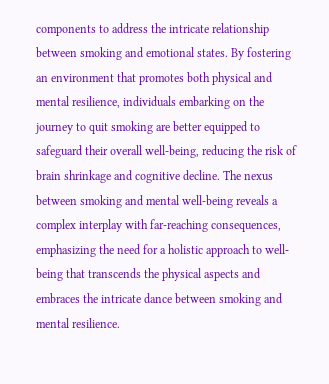components to address the intricate relationship between smoking and emotional states. By fostering an environment that promotes both physical and mental resilience, individuals embarking on the journey to quit smoking are better equipped to safeguard their overall well-being, reducing the risk of brain shrinkage and cognitive decline. The nexus between smoking and mental well-being reveals a complex interplay with far-reaching consequences, emphasizing the need for a holistic approach to well-being that transcends the physical aspects and embraces the intricate dance between smoking and mental resilience.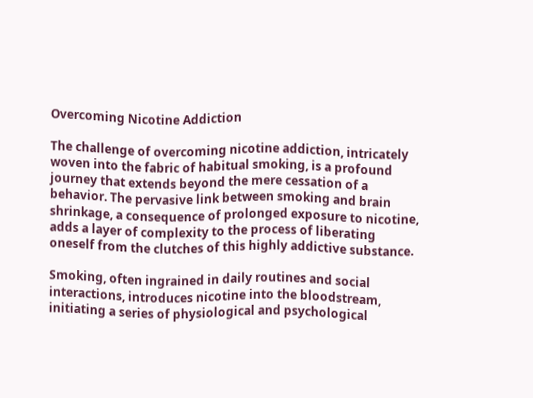Overcoming Nicotine Addiction

The challenge of overcoming nicotine addiction, intricately woven into the fabric of habitual smoking, is a profound journey that extends beyond the mere cessation of a behavior. The pervasive link between smoking and brain shrinkage, a consequence of prolonged exposure to nicotine, adds a layer of complexity to the process of liberating oneself from the clutches of this highly addictive substance.

Smoking, often ingrained in daily routines and social interactions, introduces nicotine into the bloodstream, initiating a series of physiological and psychological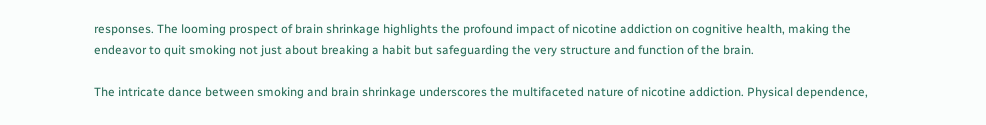responses. The looming prospect of brain shrinkage highlights the profound impact of nicotine addiction on cognitive health, making the endeavor to quit smoking not just about breaking a habit but safeguarding the very structure and function of the brain.

The intricate dance between smoking and brain shrinkage underscores the multifaceted nature of nicotine addiction. Physical dependence,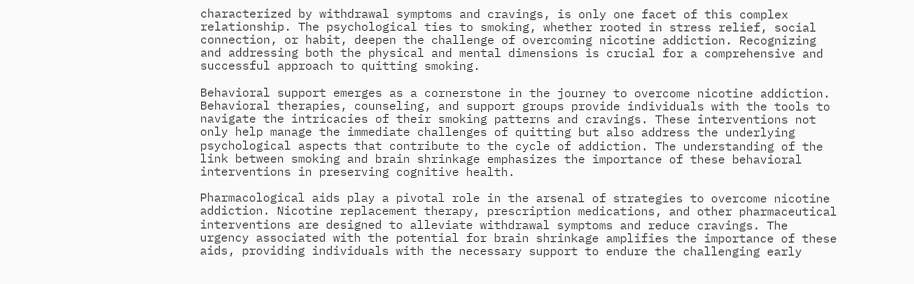characterized by withdrawal symptoms and cravings, is only one facet of this complex relationship. The psychological ties to smoking, whether rooted in stress relief, social connection, or habit, deepen the challenge of overcoming nicotine addiction. Recognizing and addressing both the physical and mental dimensions is crucial for a comprehensive and successful approach to quitting smoking.

Behavioral support emerges as a cornerstone in the journey to overcome nicotine addiction. Behavioral therapies, counseling, and support groups provide individuals with the tools to navigate the intricacies of their smoking patterns and cravings. These interventions not only help manage the immediate challenges of quitting but also address the underlying psychological aspects that contribute to the cycle of addiction. The understanding of the link between smoking and brain shrinkage emphasizes the importance of these behavioral interventions in preserving cognitive health.

Pharmacological aids play a pivotal role in the arsenal of strategies to overcome nicotine addiction. Nicotine replacement therapy, prescription medications, and other pharmaceutical interventions are designed to alleviate withdrawal symptoms and reduce cravings. The urgency associated with the potential for brain shrinkage amplifies the importance of these aids, providing individuals with the necessary support to endure the challenging early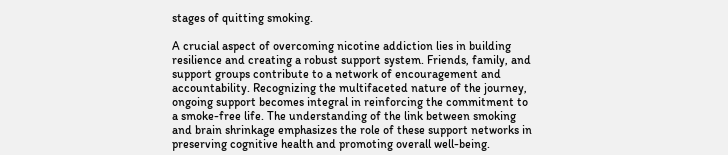stages of quitting smoking.

A crucial aspect of overcoming nicotine addiction lies in building resilience and creating a robust support system. Friends, family, and support groups contribute to a network of encouragement and accountability. Recognizing the multifaceted nature of the journey, ongoing support becomes integral in reinforcing the commitment to a smoke-free life. The understanding of the link between smoking and brain shrinkage emphasizes the role of these support networks in preserving cognitive health and promoting overall well-being.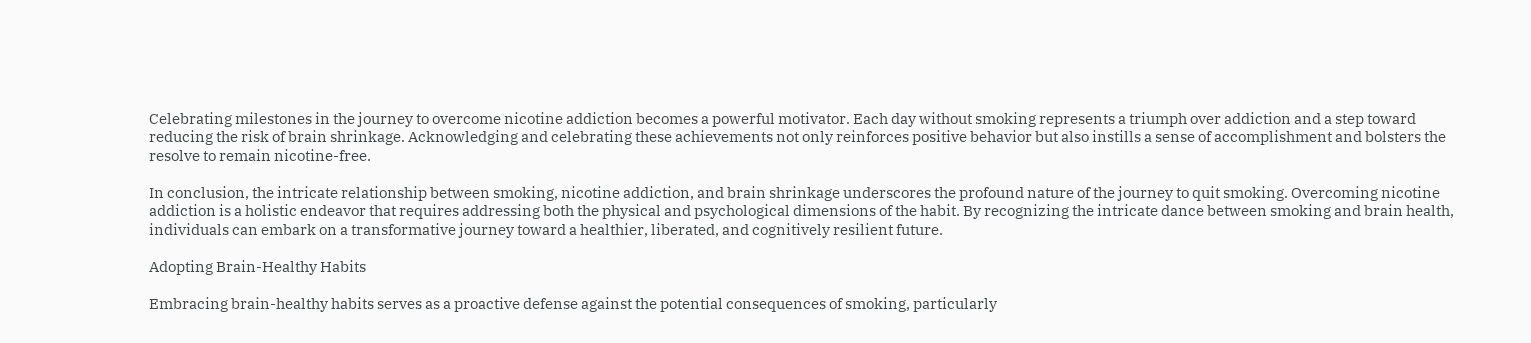Celebrating milestones in the journey to overcome nicotine addiction becomes a powerful motivator. Each day without smoking represents a triumph over addiction and a step toward reducing the risk of brain shrinkage. Acknowledging and celebrating these achievements not only reinforces positive behavior but also instills a sense of accomplishment and bolsters the resolve to remain nicotine-free.

In conclusion, the intricate relationship between smoking, nicotine addiction, and brain shrinkage underscores the profound nature of the journey to quit smoking. Overcoming nicotine addiction is a holistic endeavor that requires addressing both the physical and psychological dimensions of the habit. By recognizing the intricate dance between smoking and brain health, individuals can embark on a transformative journey toward a healthier, liberated, and cognitively resilient future.

Adopting Brain-Healthy Habits

Embracing brain-healthy habits serves as a proactive defense against the potential consequences of smoking, particularly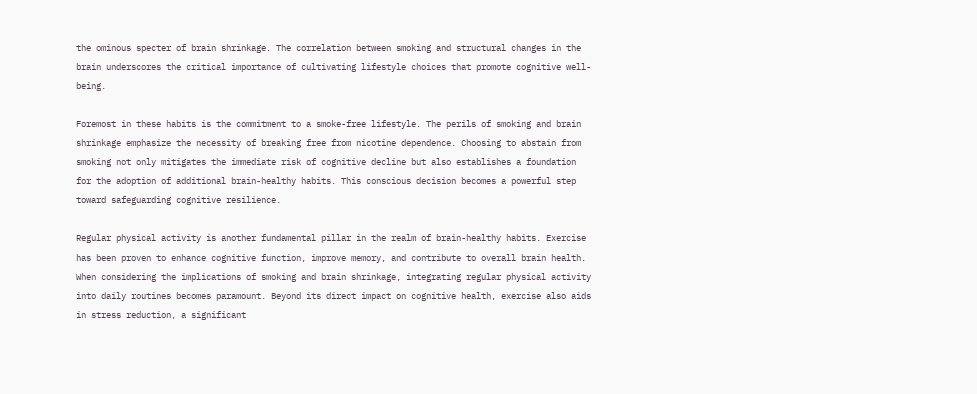the ominous specter of brain shrinkage. The correlation between smoking and structural changes in the brain underscores the critical importance of cultivating lifestyle choices that promote cognitive well-being.

Foremost in these habits is the commitment to a smoke-free lifestyle. The perils of smoking and brain shrinkage emphasize the necessity of breaking free from nicotine dependence. Choosing to abstain from smoking not only mitigates the immediate risk of cognitive decline but also establishes a foundation for the adoption of additional brain-healthy habits. This conscious decision becomes a powerful step toward safeguarding cognitive resilience.

Regular physical activity is another fundamental pillar in the realm of brain-healthy habits. Exercise has been proven to enhance cognitive function, improve memory, and contribute to overall brain health. When considering the implications of smoking and brain shrinkage, integrating regular physical activity into daily routines becomes paramount. Beyond its direct impact on cognitive health, exercise also aids in stress reduction, a significant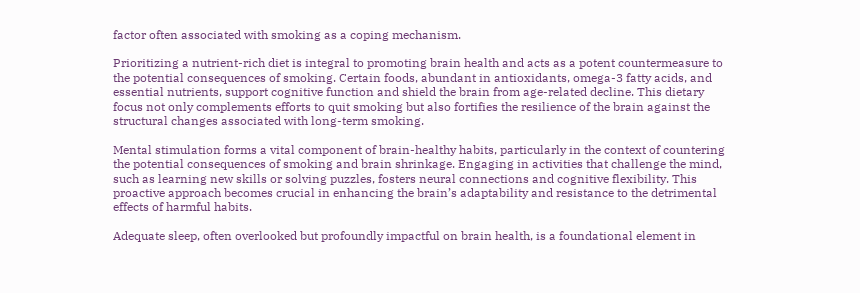factor often associated with smoking as a coping mechanism.

Prioritizing a nutrient-rich diet is integral to promoting brain health and acts as a potent countermeasure to the potential consequences of smoking. Certain foods, abundant in antioxidants, omega-3 fatty acids, and essential nutrients, support cognitive function and shield the brain from age-related decline. This dietary focus not only complements efforts to quit smoking but also fortifies the resilience of the brain against the structural changes associated with long-term smoking.

Mental stimulation forms a vital component of brain-healthy habits, particularly in the context of countering the potential consequences of smoking and brain shrinkage. Engaging in activities that challenge the mind, such as learning new skills or solving puzzles, fosters neural connections and cognitive flexibility. This proactive approach becomes crucial in enhancing the brain’s adaptability and resistance to the detrimental effects of harmful habits.

Adequate sleep, often overlooked but profoundly impactful on brain health, is a foundational element in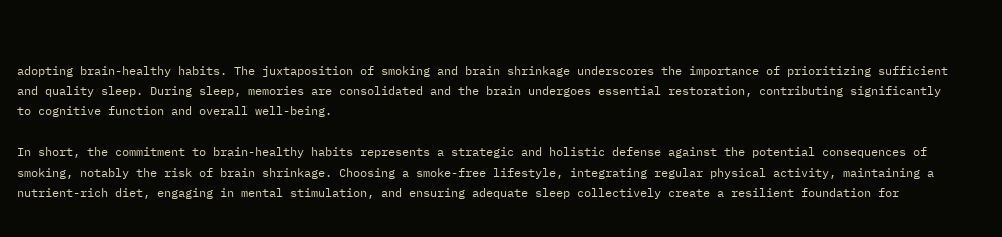adopting brain-healthy habits. The juxtaposition of smoking and brain shrinkage underscores the importance of prioritizing sufficient and quality sleep. During sleep, memories are consolidated and the brain undergoes essential restoration, contributing significantly to cognitive function and overall well-being.

In short, the commitment to brain-healthy habits represents a strategic and holistic defense against the potential consequences of smoking, notably the risk of brain shrinkage. Choosing a smoke-free lifestyle, integrating regular physical activity, maintaining a nutrient-rich diet, engaging in mental stimulation, and ensuring adequate sleep collectively create a resilient foundation for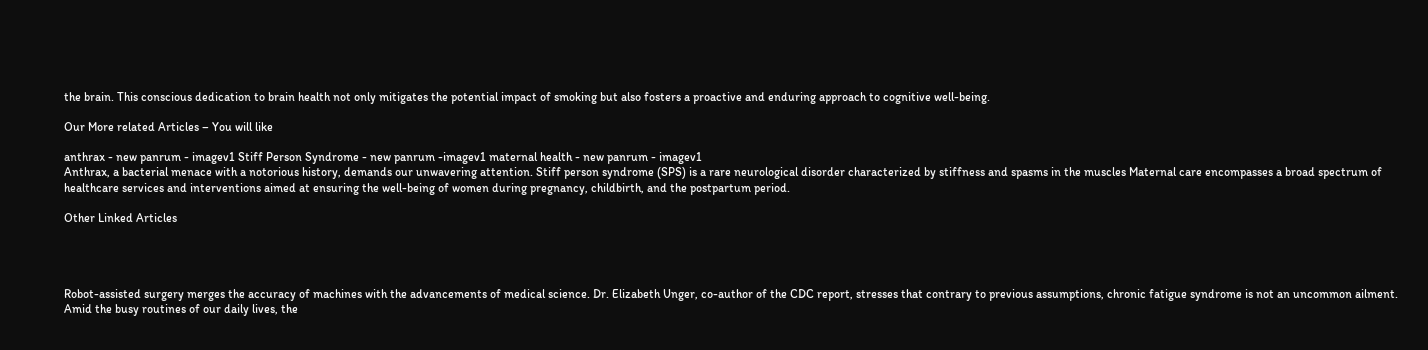the brain. This conscious dedication to brain health not only mitigates the potential impact of smoking but also fosters a proactive and enduring approach to cognitive well-being.

Our More related Articles – You will like

anthrax - new panrum - imagev1 Stiff Person Syndrome - new panrum -imagev1 maternal health - new panrum - imagev1
Anthrax, a bacterial menace with a notorious history, demands our unwavering attention. Stiff person syndrome (SPS) is a rare neurological disorder characterized by stiffness and spasms in the muscles Maternal care encompasses a broad spectrum of healthcare services and interventions aimed at ensuring the well-being of women during pregnancy, childbirth, and the postpartum period.

Other Linked Articles




Robot-assisted surgery merges the accuracy of machines with the advancements of medical science. Dr. Elizabeth Unger, co-author of the CDC report, stresses that contrary to previous assumptions, chronic fatigue syndrome is not an uncommon ailment. Amid the busy routines of our daily lives, the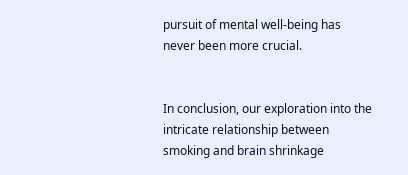pursuit of mental well-being has never been more crucial.


In conclusion, our exploration into the intricate relationship between smoking and brain shrinkage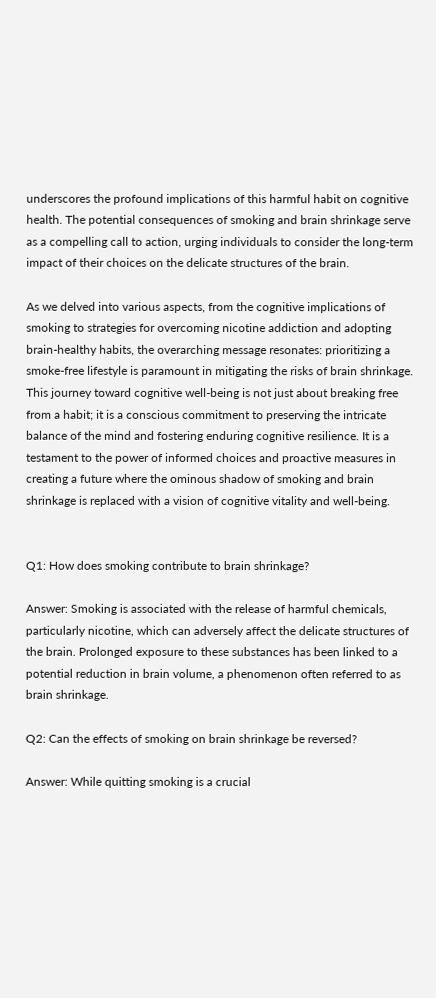underscores the profound implications of this harmful habit on cognitive health. The potential consequences of smoking and brain shrinkage serve as a compelling call to action, urging individuals to consider the long-term impact of their choices on the delicate structures of the brain.

As we delved into various aspects, from the cognitive implications of smoking to strategies for overcoming nicotine addiction and adopting brain-healthy habits, the overarching message resonates: prioritizing a smoke-free lifestyle is paramount in mitigating the risks of brain shrinkage. This journey toward cognitive well-being is not just about breaking free from a habit; it is a conscious commitment to preserving the intricate balance of the mind and fostering enduring cognitive resilience. It is a testament to the power of informed choices and proactive measures in creating a future where the ominous shadow of smoking and brain shrinkage is replaced with a vision of cognitive vitality and well-being.


Q1: How does smoking contribute to brain shrinkage?

Answer: Smoking is associated with the release of harmful chemicals, particularly nicotine, which can adversely affect the delicate structures of the brain. Prolonged exposure to these substances has been linked to a potential reduction in brain volume, a phenomenon often referred to as brain shrinkage.

Q2: Can the effects of smoking on brain shrinkage be reversed?

Answer: While quitting smoking is a crucial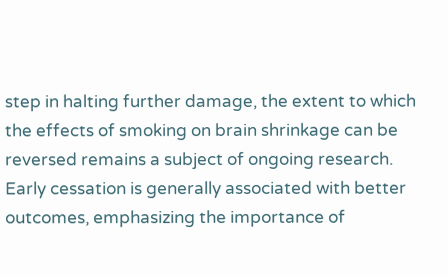step in halting further damage, the extent to which the effects of smoking on brain shrinkage can be reversed remains a subject of ongoing research. Early cessation is generally associated with better outcomes, emphasizing the importance of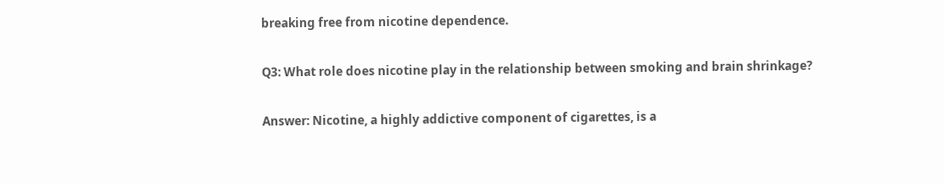breaking free from nicotine dependence.

Q3: What role does nicotine play in the relationship between smoking and brain shrinkage?

Answer: Nicotine, a highly addictive component of cigarettes, is a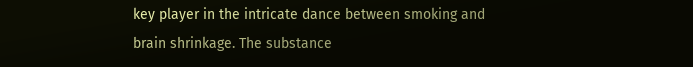key player in the intricate dance between smoking and brain shrinkage. The substance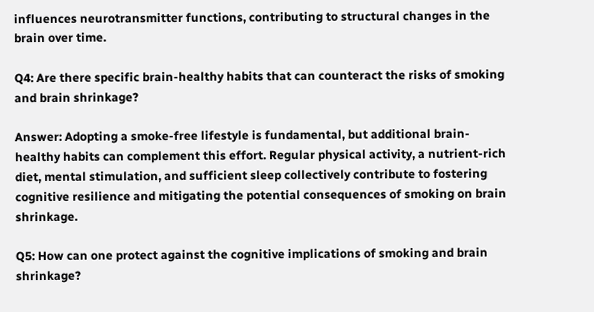influences neurotransmitter functions, contributing to structural changes in the brain over time.

Q4: Are there specific brain-healthy habits that can counteract the risks of smoking and brain shrinkage?

Answer: Adopting a smoke-free lifestyle is fundamental, but additional brain-healthy habits can complement this effort. Regular physical activity, a nutrient-rich diet, mental stimulation, and sufficient sleep collectively contribute to fostering cognitive resilience and mitigating the potential consequences of smoking on brain shrinkage.

Q5: How can one protect against the cognitive implications of smoking and brain shrinkage?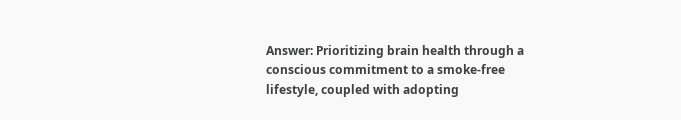Answer: Prioritizing brain health through a conscious commitment to a smoke-free lifestyle, coupled with adopting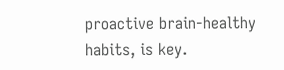proactive brain-healthy habits, is key.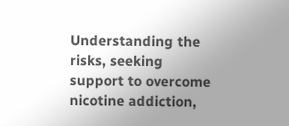Understanding the risks, seeking support to overcome nicotine addiction,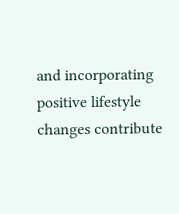and incorporating positive lifestyle changes contribute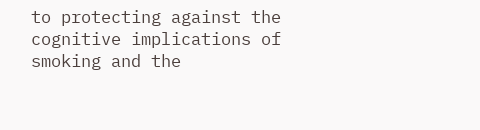to protecting against the cognitive implications of smoking and the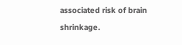associated risk of brain shrinkage.